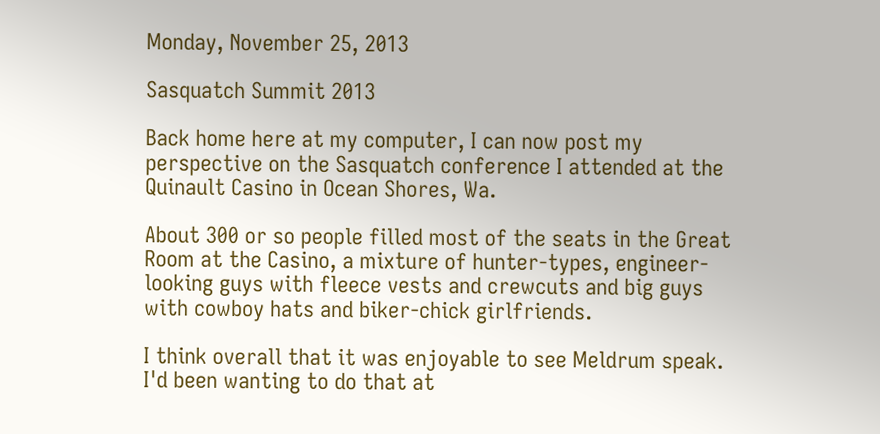Monday, November 25, 2013

Sasquatch Summit 2013

Back home here at my computer, I can now post my perspective on the Sasquatch conference I attended at the Quinault Casino in Ocean Shores, Wa.

About 300 or so people filled most of the seats in the Great Room at the Casino, a mixture of hunter-types, engineer-looking guys with fleece vests and crewcuts and big guys with cowboy hats and biker-chick girlfriends.

I think overall that it was enjoyable to see Meldrum speak. I'd been wanting to do that at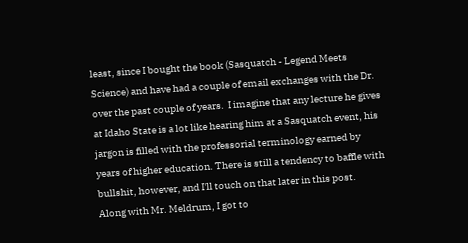least, since I bought the book (Sasquatch - Legend Meets Science) and have had a couple of email exchanges with the Dr. over the past couple of years.  I imagine that any lecture he gives at Idaho State is a lot like hearing him at a Sasquatch event, his jargon is filled with the professorial terminology earned by years of higher education. There is still a tendency to baffle with bullshit, however, and I'll touch on that later in this post.
Along with Mr. Meldrum, I got to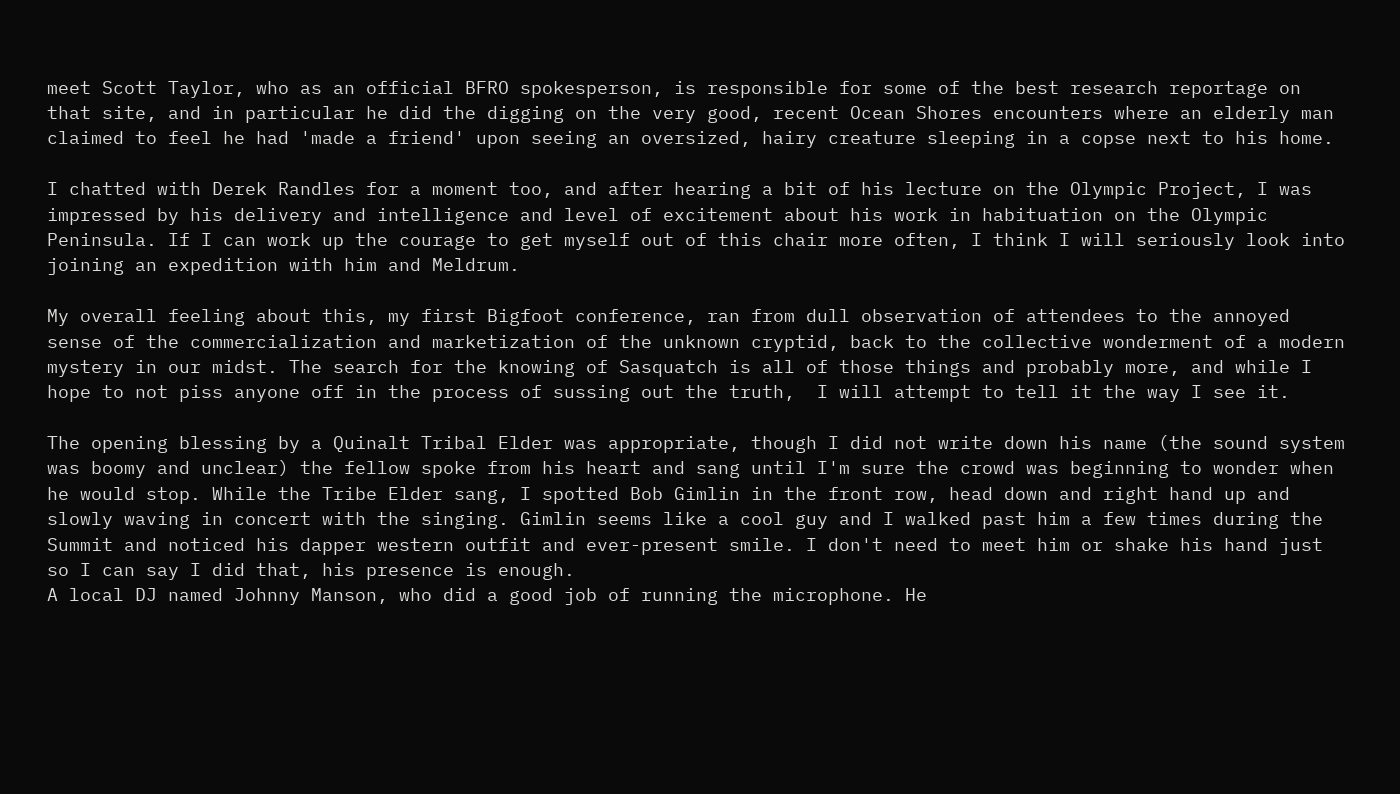meet Scott Taylor, who as an official BFRO spokesperson, is responsible for some of the best research reportage on that site, and in particular he did the digging on the very good, recent Ocean Shores encounters where an elderly man claimed to feel he had 'made a friend' upon seeing an oversized, hairy creature sleeping in a copse next to his home.

I chatted with Derek Randles for a moment too, and after hearing a bit of his lecture on the Olympic Project, I was impressed by his delivery and intelligence and level of excitement about his work in habituation on the Olympic Peninsula. If I can work up the courage to get myself out of this chair more often, I think I will seriously look into joining an expedition with him and Meldrum.

My overall feeling about this, my first Bigfoot conference, ran from dull observation of attendees to the annoyed sense of the commercialization and marketization of the unknown cryptid, back to the collective wonderment of a modern mystery in our midst. The search for the knowing of Sasquatch is all of those things and probably more, and while I hope to not piss anyone off in the process of sussing out the truth,  I will attempt to tell it the way I see it.

The opening blessing by a Quinalt Tribal Elder was appropriate, though I did not write down his name (the sound system was boomy and unclear) the fellow spoke from his heart and sang until I'm sure the crowd was beginning to wonder when he would stop. While the Tribe Elder sang, I spotted Bob Gimlin in the front row, head down and right hand up and slowly waving in concert with the singing. Gimlin seems like a cool guy and I walked past him a few times during the Summit and noticed his dapper western outfit and ever-present smile. I don't need to meet him or shake his hand just so I can say I did that, his presence is enough.
A local DJ named Johnny Manson, who did a good job of running the microphone. He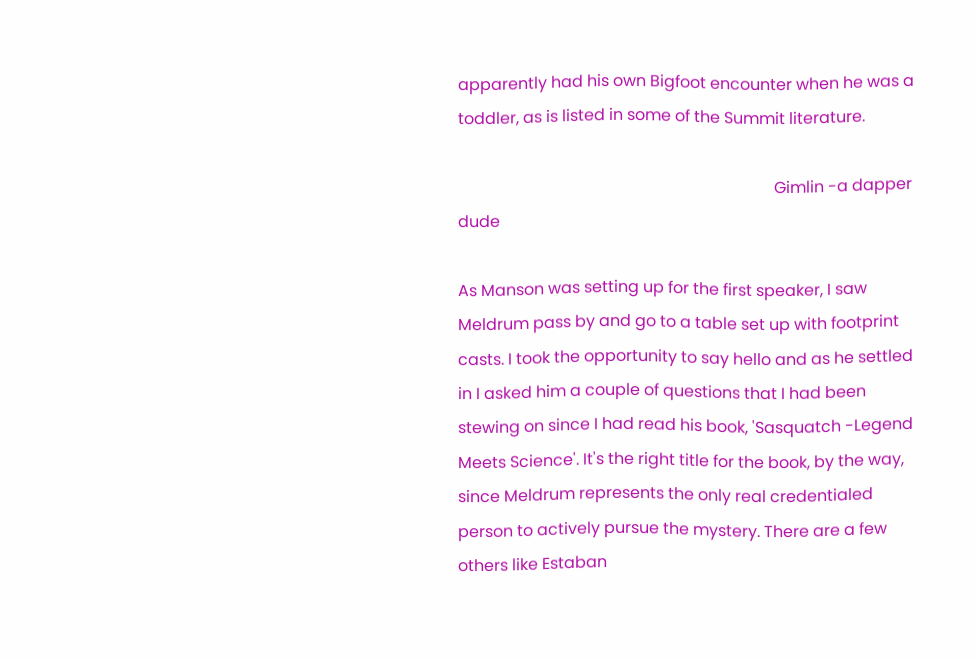apparently had his own Bigfoot encounter when he was a toddler, as is listed in some of the Summit literature.

                                                                               Gimlin -a dapper dude

As Manson was setting up for the first speaker, I saw Meldrum pass by and go to a table set up with footprint casts. I took the opportunity to say hello and as he settled in I asked him a couple of questions that I had been stewing on since I had read his book, 'Sasquatch -Legend Meets Science'. It's the right title for the book, by the way, since Meldrum represents the only real credentialed person to actively pursue the mystery. There are a few others like Estaban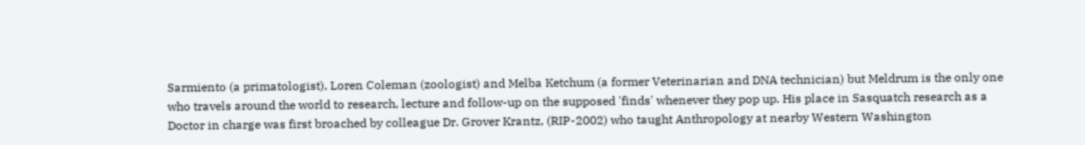Sarmiento (a primatologist), Loren Coleman (zoologist) and Melba Ketchum (a former Veterinarian and DNA technician) but Meldrum is the only one who travels around the world to research, lecture and follow-up on the supposed 'finds' whenever they pop up. His place in Sasquatch research as a Doctor in charge was first broached by colleague Dr. Grover Krantz, (RIP-2002) who taught Anthropology at nearby Western Washington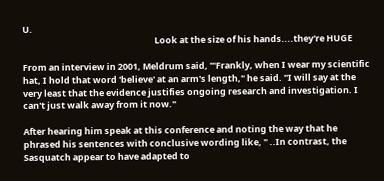U.
                                                                  Look at the size of his hands....they're HUGE

From an interview in 2001, Meldrum said, '"Frankly, when I wear my scientific hat, I hold that word 'believe' at an arm's length," he said. "I will say at the very least that the evidence justifies ongoing research and investigation. I can't just walk away from it now."

After hearing him speak at this conference and noting the way that he phrased his sentences with conclusive wording like, " ..In contrast, the Sasquatch appear to have adapted to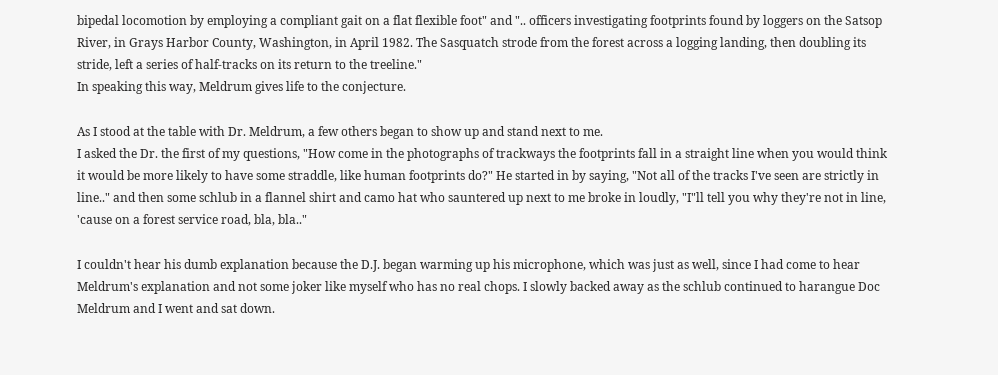bipedal locomotion by employing a compliant gait on a flat flexible foot" and ".. officers investigating footprints found by loggers on the Satsop River, in Grays Harbor County, Washington, in April 1982. The Sasquatch strode from the forest across a logging landing, then doubling its stride, left a series of half-tracks on its return to the treeline."
In speaking this way, Meldrum gives life to the conjecture.

As I stood at the table with Dr. Meldrum, a few others began to show up and stand next to me.
I asked the Dr. the first of my questions, "How come in the photographs of trackways the footprints fall in a straight line when you would think it would be more likely to have some straddle, like human footprints do?" He started in by saying, "Not all of the tracks I've seen are strictly in line.." and then some schlub in a flannel shirt and camo hat who sauntered up next to me broke in loudly, "I"ll tell you why they're not in line, 'cause on a forest service road, bla, bla.."

I couldn't hear his dumb explanation because the D.J. began warming up his microphone, which was just as well, since I had come to hear Meldrum's explanation and not some joker like myself who has no real chops. I slowly backed away as the schlub continued to harangue Doc Meldrum and I went and sat down.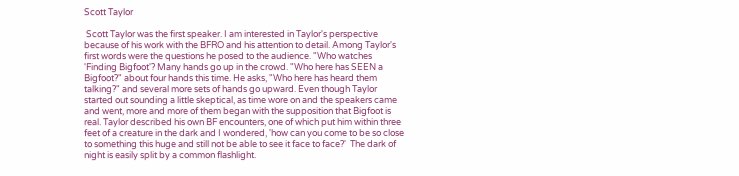Scott Taylor

 Scott Taylor was the first speaker. I am interested in Taylor's perspective because of his work with the BFRO and his attention to detail. Among Taylor's first words were the questions he posed to the audience. "Who watches 'Finding Bigfoot'? Many hands go up in the crowd. "Who here has SEEN a Bigfoot?" about four hands this time. He asks, "Who here has heard them talking?" and several more sets of hands go upward. Even though Taylor started out sounding a little skeptical, as time wore on and the speakers came and went, more and more of them began with the supposition that Bigfoot is real. Taylor described his own BF encounters, one of which put him within three feet of a creature in the dark and I wondered, 'how can you come to be so close to something this huge and still not be able to see it face to face?'  The dark of night is easily split by a common flashlight.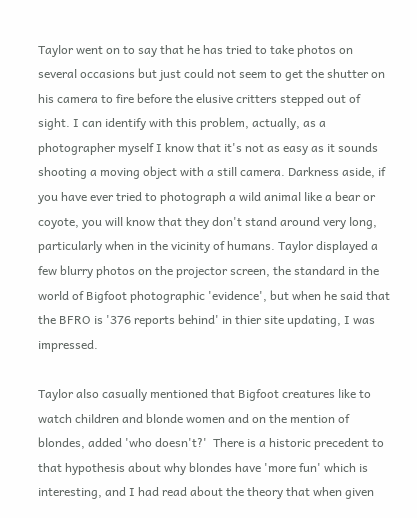Taylor went on to say that he has tried to take photos on several occasions but just could not seem to get the shutter on his camera to fire before the elusive critters stepped out of sight. I can identify with this problem, actually, as a photographer myself I know that it's not as easy as it sounds shooting a moving object with a still camera. Darkness aside, if you have ever tried to photograph a wild animal like a bear or coyote, you will know that they don't stand around very long, particularly when in the vicinity of humans. Taylor displayed a few blurry photos on the projector screen, the standard in the world of Bigfoot photographic 'evidence', but when he said that the BFRO is '376 reports behind' in thier site updating, I was impressed.

Taylor also casually mentioned that Bigfoot creatures like to watch children and blonde women and on the mention of blondes, added 'who doesn't?'  There is a historic precedent to that hypothesis about why blondes have 'more fun' which is interesting, and I had read about the theory that when given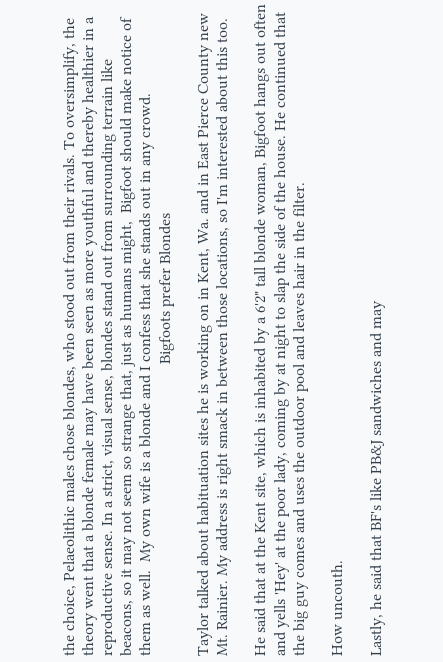the choice, Pelaeolithic males chose blondes, who stood out from their rivals. To oversimplify, the theory went that a blonde female may have been seen as more youthful and thereby healthier in a reproductive sense. In a strict, visual sense, blondes stand out from surrounding terrain like beacons, so it may not seem so strange that, just as humans might,  Bigfoot should make notice of them as well.  My own wife is a blonde and I confess that she stands out in any crowd.
                                                                         Bigfoots prefer Blondes

Taylor talked about habituation sites he is working on in Kent, Wa. and in East Pierce County new Mt. Rainier. My address is right smack in between those locations, so I'm interested about this too.

He said that at the Kent site, which is inhabited by a 6'2" tall blonde woman, Bigfoot hangs out often and yells 'Hey' at the poor lady, coming by at night to slap the side of the house. He continued that the big guy comes and uses the outdoor pool and leaves hair in the filter.

How uncouth.

Lastly, he said that BF's like PB&J sandwiches and may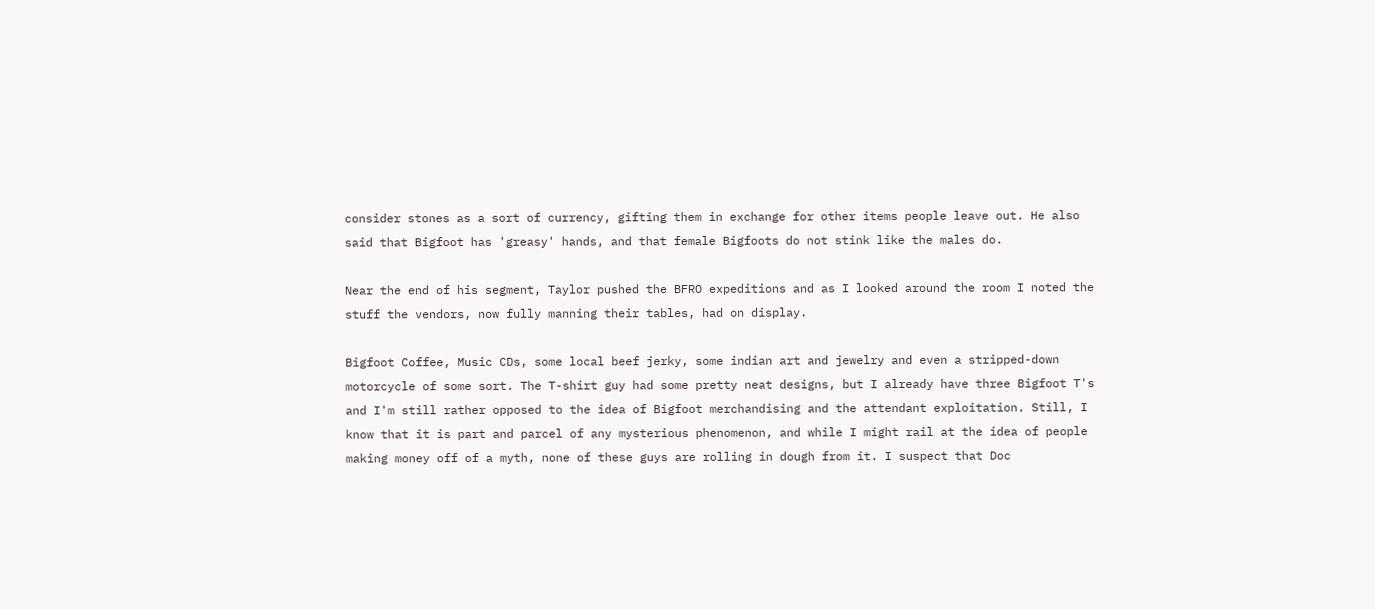consider stones as a sort of currency, gifting them in exchange for other items people leave out. He also said that Bigfoot has 'greasy' hands, and that female Bigfoots do not stink like the males do.

Near the end of his segment, Taylor pushed the BFRO expeditions and as I looked around the room I noted the stuff the vendors, now fully manning their tables, had on display.

Bigfoot Coffee, Music CDs, some local beef jerky, some indian art and jewelry and even a stripped-down motorcycle of some sort. The T-shirt guy had some pretty neat designs, but I already have three Bigfoot T's and I'm still rather opposed to the idea of Bigfoot merchandising and the attendant exploitation. Still, I know that it is part and parcel of any mysterious phenomenon, and while I might rail at the idea of people making money off of a myth, none of these guys are rolling in dough from it. I suspect that Doc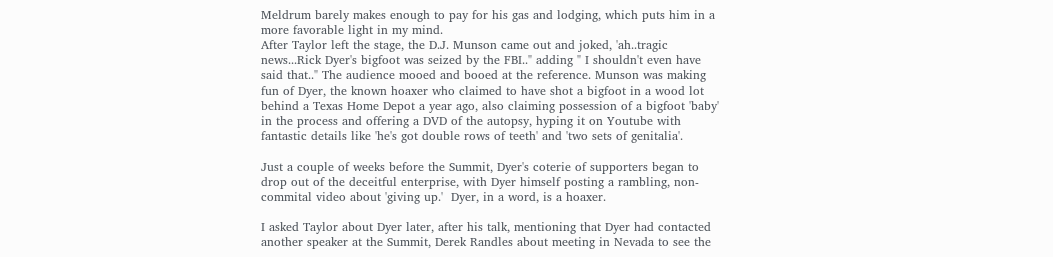Meldrum barely makes enough to pay for his gas and lodging, which puts him in a more favorable light in my mind.
After Taylor left the stage, the D.J. Munson came out and joked, 'ah..tragic news...Rick Dyer's bigfoot was seized by the FBI.." adding " I shouldn't even have said that.." The audience mooed and booed at the reference. Munson was making fun of Dyer, the known hoaxer who claimed to have shot a bigfoot in a wood lot behind a Texas Home Depot a year ago, also claiming possession of a bigfoot 'baby' in the process and offering a DVD of the autopsy, hyping it on Youtube with fantastic details like 'he's got double rows of teeth' and 'two sets of genitalia'.

Just a couple of weeks before the Summit, Dyer's coterie of supporters began to drop out of the deceitful enterprise, with Dyer himself posting a rambling, non-commital video about 'giving up.'  Dyer, in a word, is a hoaxer.

I asked Taylor about Dyer later, after his talk, mentioning that Dyer had contacted another speaker at the Summit, Derek Randles about meeting in Nevada to see the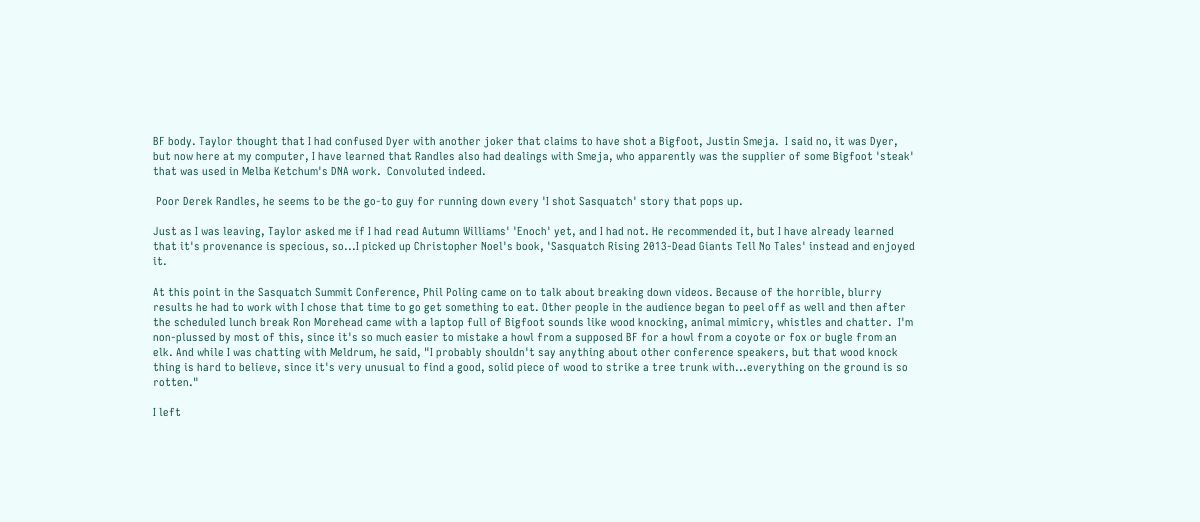BF body. Taylor thought that I had confused Dyer with another joker that claims to have shot a Bigfoot, Justin Smeja.  I said no, it was Dyer, but now here at my computer, I have learned that Randles also had dealings with Smeja, who apparently was the supplier of some Bigfoot 'steak' that was used in Melba Ketchum's DNA work.  Convoluted indeed.

 Poor Derek Randles, he seems to be the go-to guy for running down every 'I shot Sasquatch' story that pops up.

Just as I was leaving, Taylor asked me if I had read Autumn Williams' 'Enoch' yet, and I had not. He recommended it, but I have already learned that it's provenance is specious, so...I picked up Christopher Noel's book, 'Sasquatch Rising 2013-Dead Giants Tell No Tales' instead and enjoyed it.

At this point in the Sasquatch Summit Conference, Phil Poling came on to talk about breaking down videos. Because of the horrible, blurry results he had to work with I chose that time to go get something to eat. Other people in the audience began to peel off as well and then after the scheduled lunch break Ron Morehead came with a laptop full of Bigfoot sounds like wood knocking, animal mimicry, whistles and chatter.  I'm non-plussed by most of this, since it's so much easier to mistake a howl from a supposed BF for a howl from a coyote or fox or bugle from an elk. And while I was chatting with Meldrum, he said, "I probably shouldn't say anything about other conference speakers, but that wood knock thing is hard to believe, since it's very unusual to find a good, solid piece of wood to strike a tree trunk with...everything on the ground is so rotten."

I left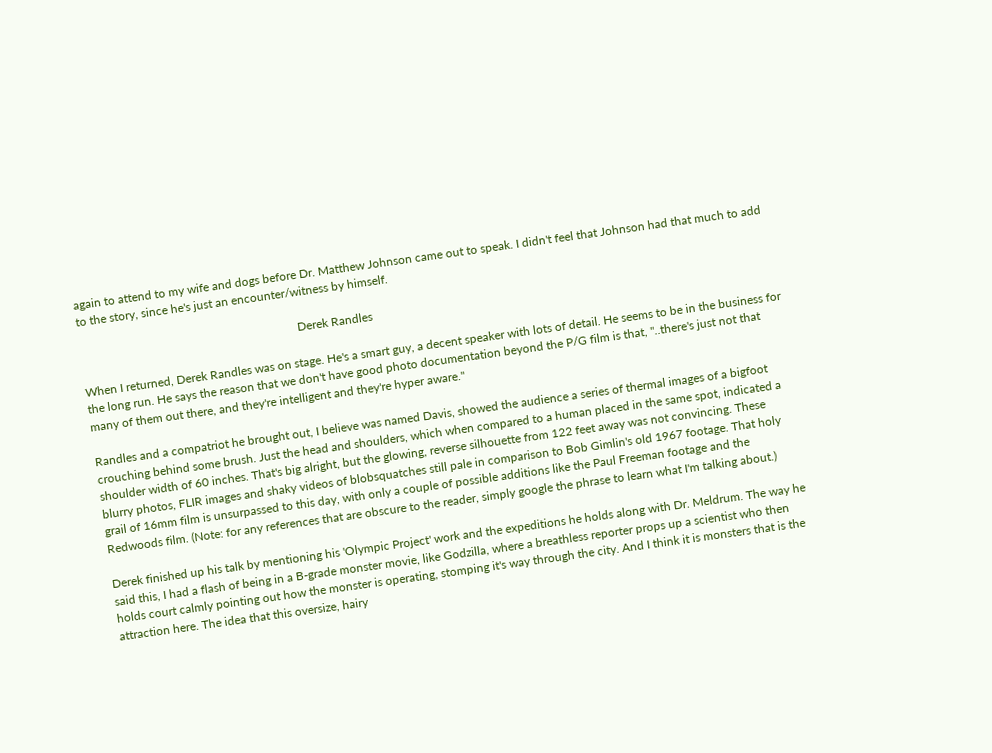again to attend to my wife and dogs before Dr. Matthew Johnson came out to speak. I didn't feel that Johnson had that much to add to the story, since he's just an encounter/witness by himself.

                                                                         Derek Randles

When I returned, Derek Randles was on stage. He's a smart guy, a decent speaker with lots of detail. He seems to be in the business for the long run. He says the reason that we don't have good photo documentation beyond the P/G film is that, "..there's just not that many of them out there, and they're intelligent and they're hyper aware."

Randles and a compatriot he brought out, I believe was named Davis, showed the audience a series of thermal images of a bigfoot crouching behind some brush. Just the head and shoulders, which when compared to a human placed in the same spot, indicated a shoulder width of 60 inches. That's big alright, but the glowing, reverse silhouette from 122 feet away was not convincing. These blurry photos, FLIR images and shaky videos of blobsquatches still pale in comparison to Bob Gimlin's old 1967 footage. That holy grail of 16mm film is unsurpassed to this day, with only a couple of possible additions like the Paul Freeman footage and the Redwoods film. (Note: for any references that are obscure to the reader, simply google the phrase to learn what I'm talking about.)

Derek finished up his talk by mentioning his 'Olympic Project' work and the expeditions he holds along with Dr. Meldrum. The way he said this, I had a flash of being in a B-grade monster movie, like Godzilla, where a breathless reporter props up a scientist who then holds court calmly pointing out how the monster is operating, stomping it's way through the city. And I think it is monsters that is the attraction here. The idea that this oversize, hairy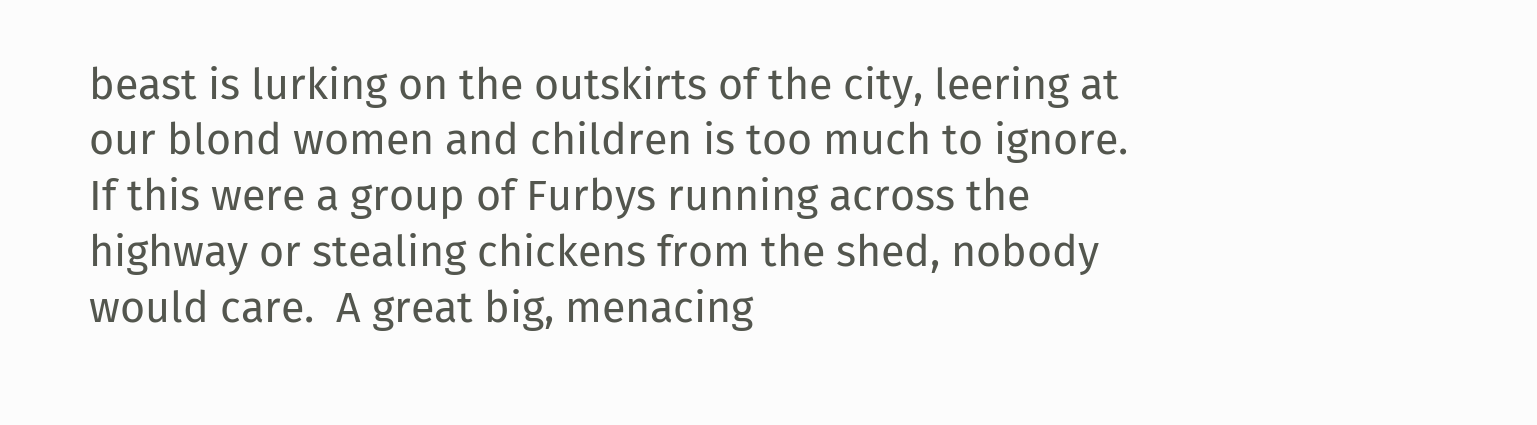beast is lurking on the outskirts of the city, leering at our blond women and children is too much to ignore. If this were a group of Furbys running across the highway or stealing chickens from the shed, nobody would care.  A great big, menacing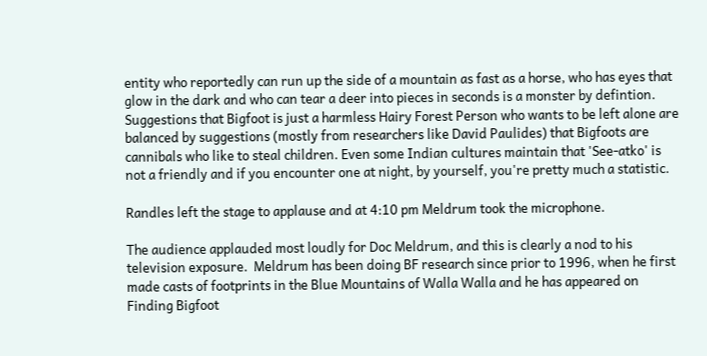entity who reportedly can run up the side of a mountain as fast as a horse, who has eyes that glow in the dark and who can tear a deer into pieces in seconds is a monster by defintion.  Suggestions that Bigfoot is just a harmless Hairy Forest Person who wants to be left alone are balanced by suggestions (mostly from researchers like David Paulides) that Bigfoots are cannibals who like to steal children. Even some Indian cultures maintain that 'See-atko' is not a friendly and if you encounter one at night, by yourself, you're pretty much a statistic.

Randles left the stage to applause and at 4:10 pm Meldrum took the microphone.

The audience applauded most loudly for Doc Meldrum, and this is clearly a nod to his television exposure.  Meldrum has been doing BF research since prior to 1996, when he first made casts of footprints in the Blue Mountains of Walla Walla and he has appeared on Finding Bigfoot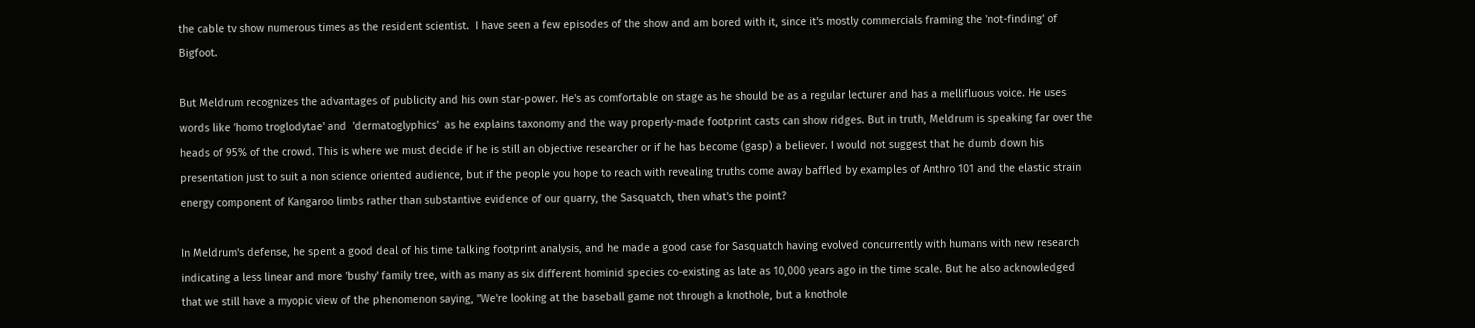the cable tv show numerous times as the resident scientist.  I have seen a few episodes of the show and am bored with it, since it's mostly commercials framing the 'not-finding' of Bigfoot.

But Meldrum recognizes the advantages of publicity and his own star-power. He's as comfortable on stage as he should be as a regular lecturer and has a mellifluous voice. He uses words like 'homo troglodytae' and  'dermatoglyphics'  as he explains taxonomy and the way properly-made footprint casts can show ridges. But in truth, Meldrum is speaking far over the heads of 95% of the crowd. This is where we must decide if he is still an objective researcher or if he has become (gasp) a believer. I would not suggest that he dumb down his presentation just to suit a non science oriented audience, but if the people you hope to reach with revealing truths come away baffled by examples of Anthro 101 and the elastic strain energy component of Kangaroo limbs rather than substantive evidence of our quarry, the Sasquatch, then what's the point?

In Meldrum's defense, he spent a good deal of his time talking footprint analysis, and he made a good case for Sasquatch having evolved concurrently with humans with new research indicating a less linear and more 'bushy' family tree, with as many as six different hominid species co-existing as late as 10,000 years ago in the time scale. But he also acknowledged that we still have a myopic view of the phenomenon saying, "We're looking at the baseball game not through a knothole, but a knothole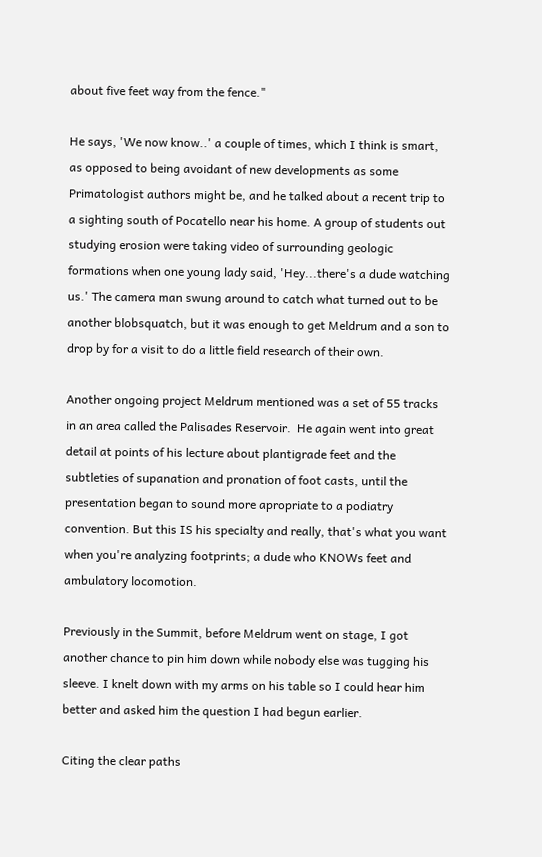about five feet way from the fence."

He says, 'We now know..' a couple of times, which I think is smart, as opposed to being avoidant of new developments as some Primatologist authors might be, and he talked about a recent trip to a sighting south of Pocatello near his home. A group of students out studying erosion were taking video of surrounding geologic formations when one young lady said, 'Hey...there's a dude watching us.' The camera man swung around to catch what turned out to be another blobsquatch, but it was enough to get Meldrum and a son to drop by for a visit to do a little field research of their own.

Another ongoing project Meldrum mentioned was a set of 55 tracks in an area called the Palisades Reservoir.  He again went into great detail at points of his lecture about plantigrade feet and the subtleties of supanation and pronation of foot casts, until the presentation began to sound more apropriate to a podiatry convention. But this IS his specialty and really, that's what you want when you're analyzing footprints; a dude who KNOWs feet and ambulatory locomotion.

Previously in the Summit, before Meldrum went on stage, I got another chance to pin him down while nobody else was tugging his sleeve. I knelt down with my arms on his table so I could hear him better and asked him the question I had begun earlier.

Citing the clear paths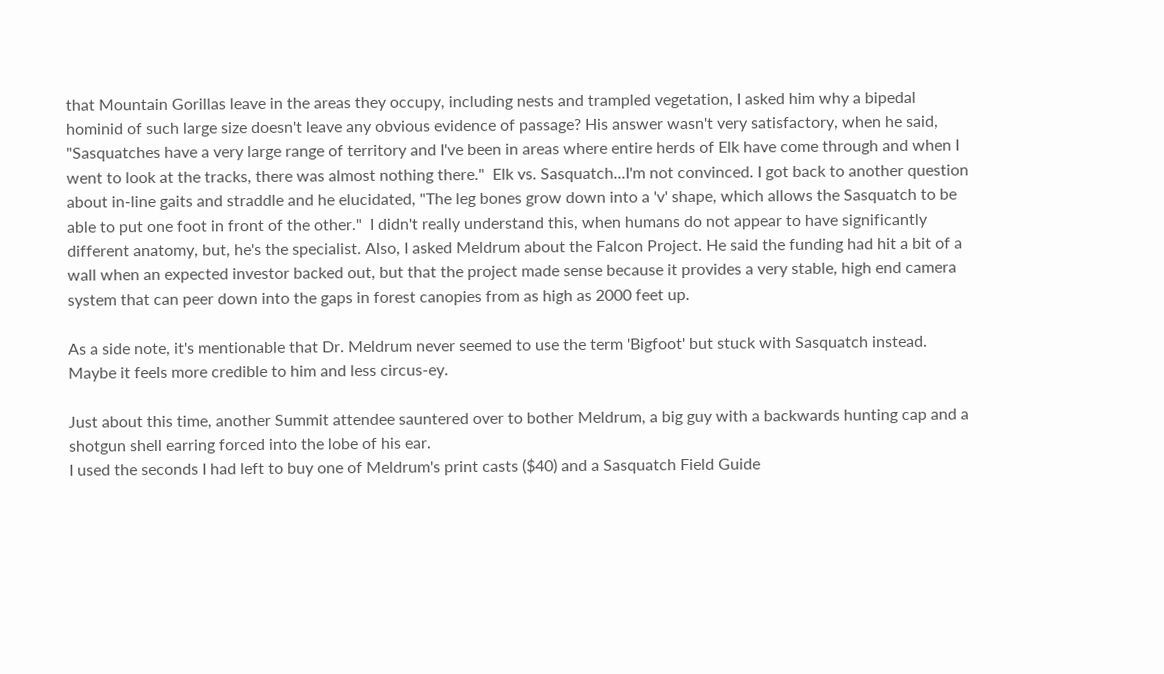that Mountain Gorillas leave in the areas they occupy, including nests and trampled vegetation, I asked him why a bipedal hominid of such large size doesn't leave any obvious evidence of passage? His answer wasn't very satisfactory, when he said, "Sasquatches have a very large range of territory and I've been in areas where entire herds of Elk have come through and when I went to look at the tracks, there was almost nothing there."  Elk vs. Sasquatch...I'm not convinced. I got back to another question about in-line gaits and straddle and he elucidated, "The leg bones grow down into a 'v' shape, which allows the Sasquatch to be able to put one foot in front of the other."  I didn't really understand this, when humans do not appear to have significantly different anatomy, but, he's the specialist. Also, I asked Meldrum about the Falcon Project. He said the funding had hit a bit of a wall when an expected investor backed out, but that the project made sense because it provides a very stable, high end camera system that can peer down into the gaps in forest canopies from as high as 2000 feet up.

As a side note, it's mentionable that Dr. Meldrum never seemed to use the term 'Bigfoot' but stuck with Sasquatch instead. Maybe it feels more credible to him and less circus-ey.

Just about this time, another Summit attendee sauntered over to bother Meldrum, a big guy with a backwards hunting cap and a shotgun shell earring forced into the lobe of his ear.
I used the seconds I had left to buy one of Meldrum's print casts ($40) and a Sasquatch Field Guide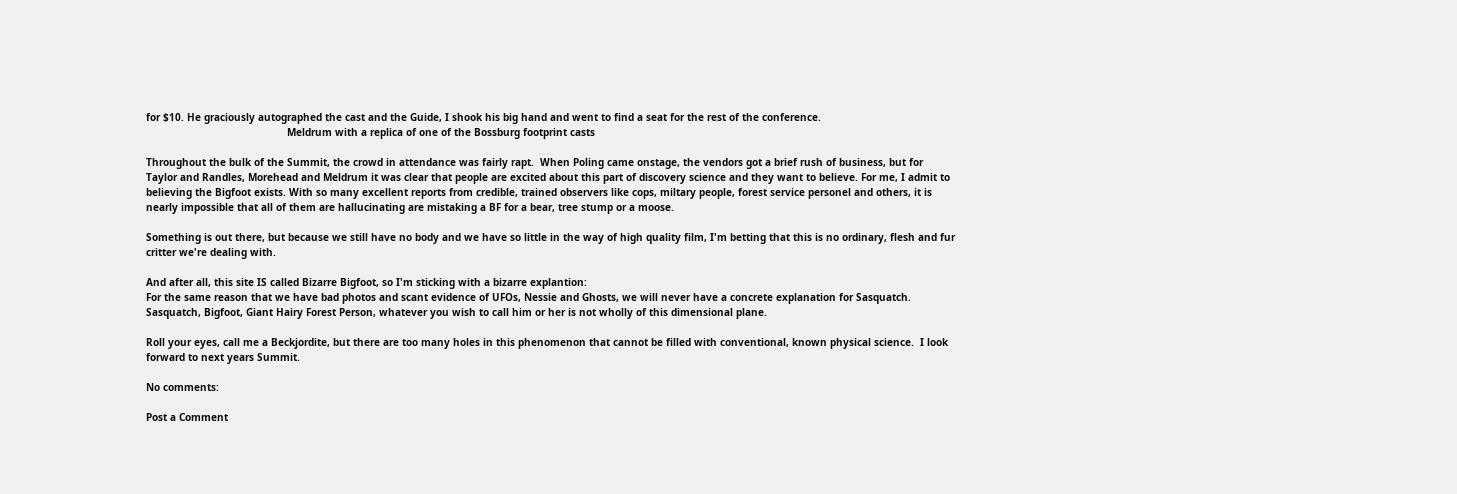for $10. He graciously autographed the cast and the Guide, I shook his big hand and went to find a seat for the rest of the conference.
                                               Meldrum with a replica of one of the Bossburg footprint casts

Throughout the bulk of the Summit, the crowd in attendance was fairly rapt.  When Poling came onstage, the vendors got a brief rush of business, but for Taylor and Randles, Morehead and Meldrum it was clear that people are excited about this part of discovery science and they want to believe. For me, I admit to believing the Bigfoot exists. With so many excellent reports from credible, trained observers like cops, miltary people, forest service personel and others, it is nearly impossible that all of them are hallucinating are mistaking a BF for a bear, tree stump or a moose.

Something is out there, but because we still have no body and we have so little in the way of high quality film, I'm betting that this is no ordinary, flesh and fur critter we're dealing with.

And after all, this site IS called Bizarre Bigfoot, so I'm sticking with a bizarre explantion:
For the same reason that we have bad photos and scant evidence of UFOs, Nessie and Ghosts, we will never have a concrete explanation for Sasquatch.  Sasquatch, Bigfoot, Giant Hairy Forest Person, whatever you wish to call him or her is not wholly of this dimensional plane.

Roll your eyes, call me a Beckjordite, but there are too many holes in this phenomenon that cannot be filled with conventional, known physical science.  I look forward to next years Summit.

No comments:

Post a Comment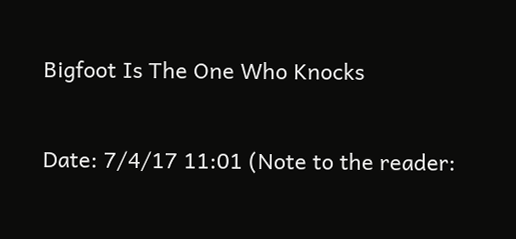Bigfoot Is The One Who Knocks

Date: 7/4/17 11:01 (Note to the reader: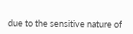due to the sensitive nature of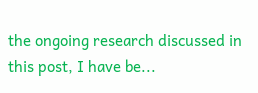the ongoing research discussed in this post, I have be...